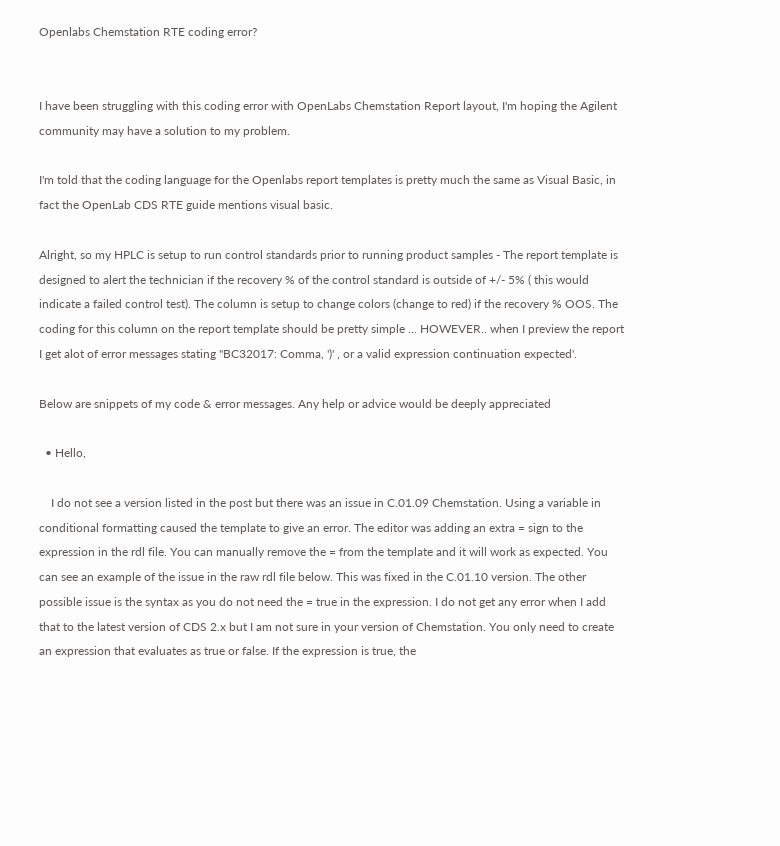Openlabs Chemstation RTE coding error?


I have been struggling with this coding error with OpenLabs Chemstation Report layout, I'm hoping the Agilent community may have a solution to my problem.

I'm told that the coding language for the Openlabs report templates is pretty much the same as Visual Basic, in fact the OpenLab CDS RTE guide mentions visual basic.

Alright, so my HPLC is setup to run control standards prior to running product samples - The report template is designed to alert the technician if the recovery % of the control standard is outside of +/- 5% ( this would indicate a failed control test). The column is setup to change colors (change to red) if the recovery % OOS. The coding for this column on the report template should be pretty simple ... HOWEVER.. when I preview the report I get alot of error messages stating "BC32017: Comma, ')' , or a valid expression continuation expected'.

Below are snippets of my code & error messages. Any help or advice would be deeply appreciated

  • Hello,

    I do not see a version listed in the post but there was an issue in C.01.09 Chemstation. Using a variable in conditional formatting caused the template to give an error. The editor was adding an extra = sign to the expression in the rdl file. You can manually remove the = from the template and it will work as expected. You can see an example of the issue in the raw rdl file below. This was fixed in the C.01.10 version. The other possible issue is the syntax as you do not need the = true in the expression. I do not get any error when I add that to the latest version of CDS 2.x but I am not sure in your version of Chemstation. You only need to create an expression that evaluates as true or false. If the expression is true, the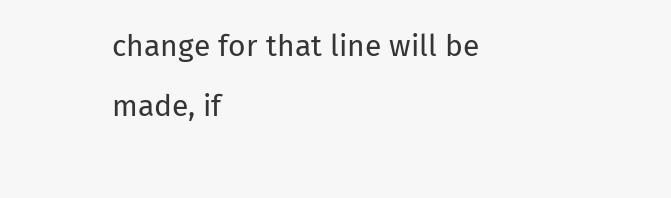change for that line will be made, if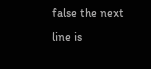false the next line is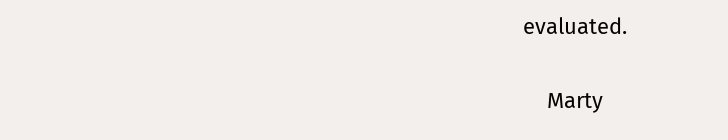evaluated.

    Marty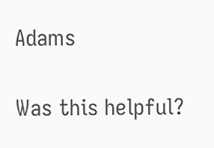Adams

Was this helpful?